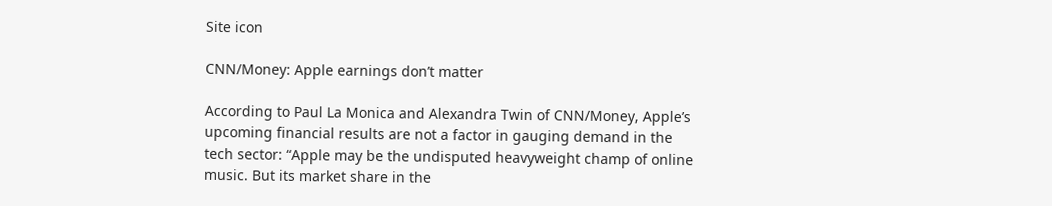Site icon

CNN/Money: Apple earnings don’t matter

According to Paul La Monica and Alexandra Twin of CNN/Money, Apple’s upcoming financial results are not a factor in gauging demand in the tech sector: “Apple may be the undisputed heavyweight champ of online music. But its market share in the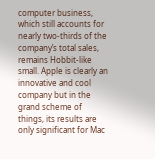computer business, which still accounts for nearly two-thirds of the company’s total sales, remains Hobbit-like small. Apple is clearly an innovative and cool company but in the grand scheme of things, its results are only significant for Mac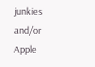junkies and/or Apple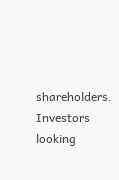shareholders. Investors looking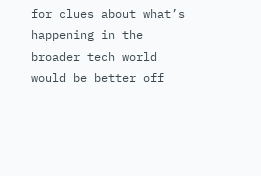for clues about what’s happening in the broader tech world would be better off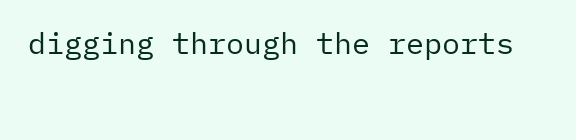digging through the reports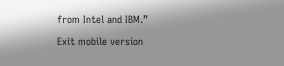from Intel and IBM.”

Exit mobile version